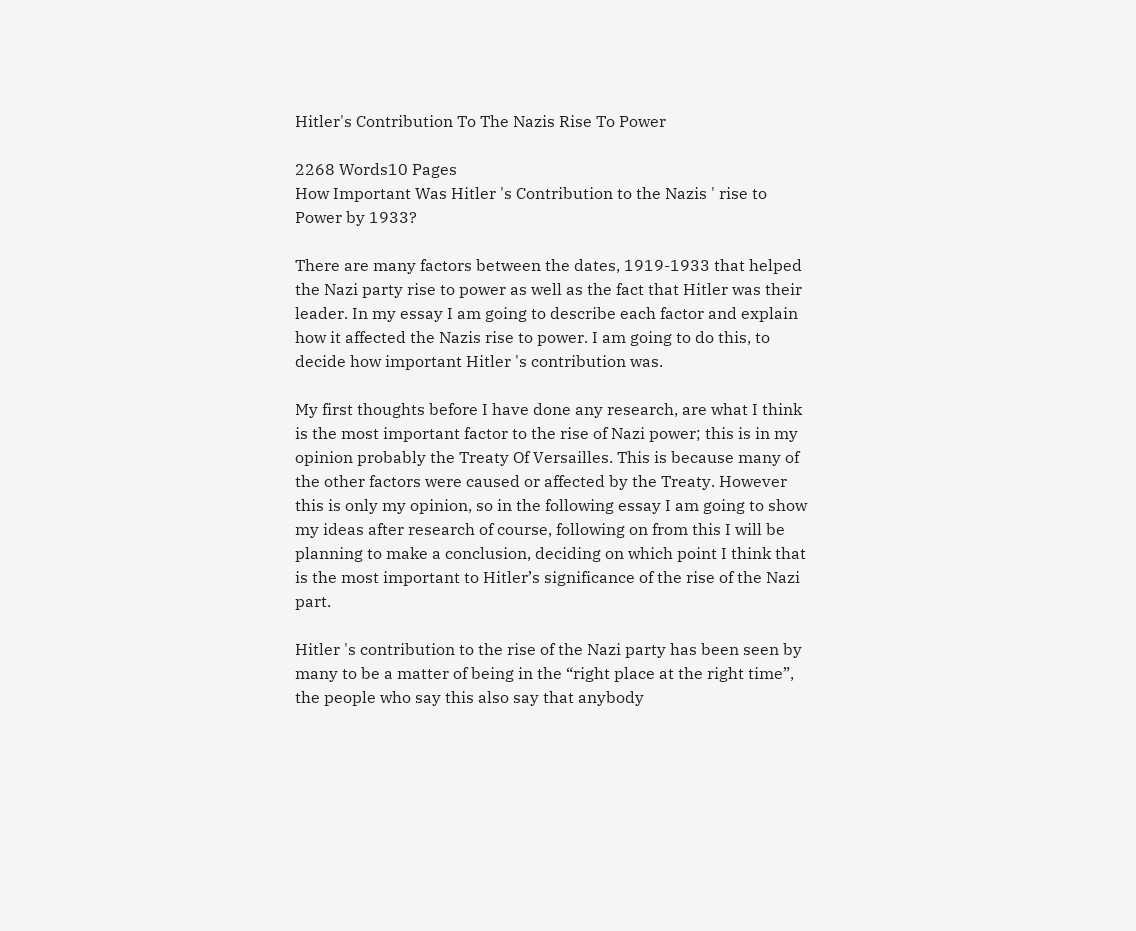Hitler's Contribution To The Nazis Rise To Power

2268 Words10 Pages
How Important Was Hitler 's Contribution to the Nazis ' rise to Power by 1933?

There are many factors between the dates, 1919-1933 that helped the Nazi party rise to power as well as the fact that Hitler was their leader. In my essay I am going to describe each factor and explain how it affected the Nazis rise to power. I am going to do this, to decide how important Hitler 's contribution was.

My first thoughts before I have done any research, are what I think is the most important factor to the rise of Nazi power; this is in my opinion probably the Treaty Of Versailles. This is because many of the other factors were caused or affected by the Treaty. However this is only my opinion, so in the following essay I am going to show my ideas after research of course, following on from this I will be planning to make a conclusion, deciding on which point I think that is the most important to Hitler’s significance of the rise of the Nazi part.

Hitler 's contribution to the rise of the Nazi party has been seen by many to be a matter of being in the “right place at the right time”, the people who say this also say that anybody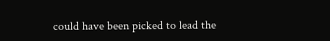could have been picked to lead the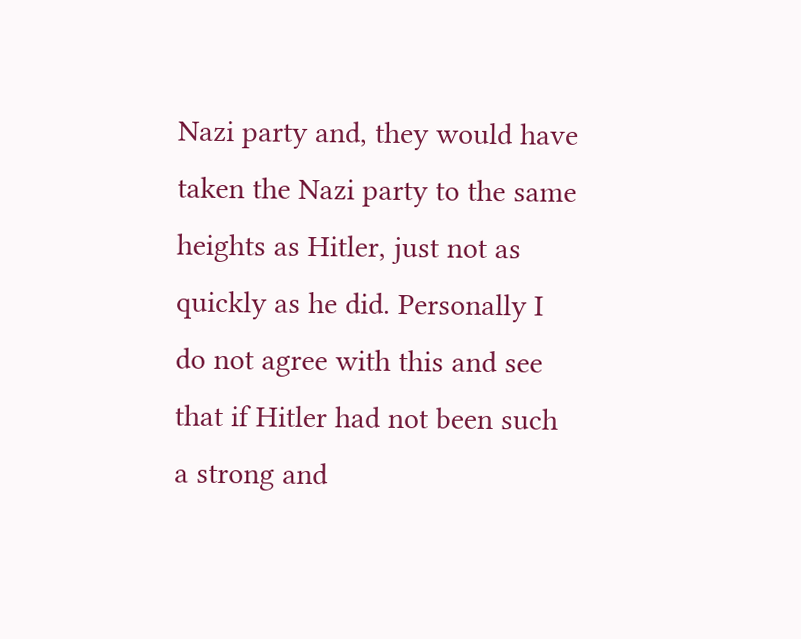Nazi party and, they would have taken the Nazi party to the same heights as Hitler, just not as quickly as he did. Personally I do not agree with this and see that if Hitler had not been such a strong and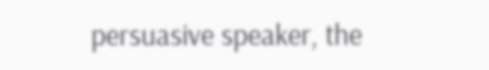persuasive speaker, the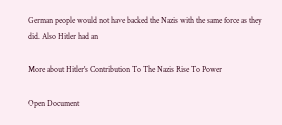German people would not have backed the Nazis with the same force as they did. Also Hitler had an

More about Hitler's Contribution To The Nazis Rise To Power

Open Document